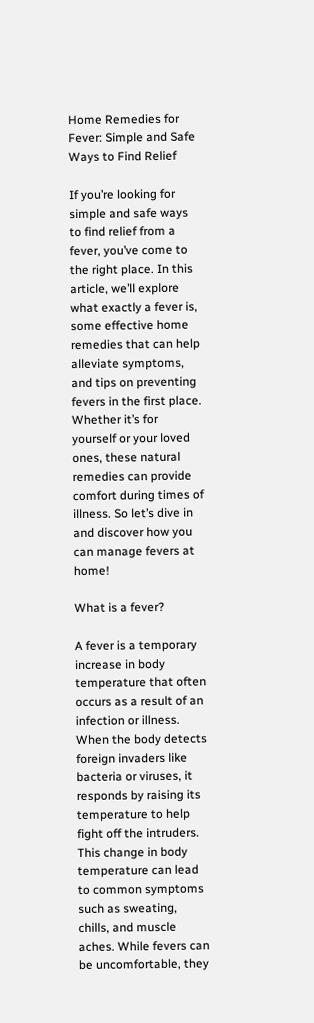Home Remedies for Fever: Simple and Safe Ways to Find Relief

If you’re looking for simple and safe ways to find relief from a fever, you’ve come to the right place. In this article, we’ll explore what exactly a fever is, some effective home remedies that can help alleviate symptoms, and tips on preventing fevers in the first place. Whether it’s for yourself or your loved ones, these natural remedies can provide comfort during times of illness. So let’s dive in and discover how you can manage fevers at home!

What is a fever?

A fever is a temporary increase in body temperature that often occurs as a result of an infection or illness. When the body detects foreign invaders like bacteria or viruses, it responds by raising its temperature to help fight off the intruders. This change in body temperature can lead to common symptoms such as sweating, chills, and muscle aches. While fevers can be uncomfortable, they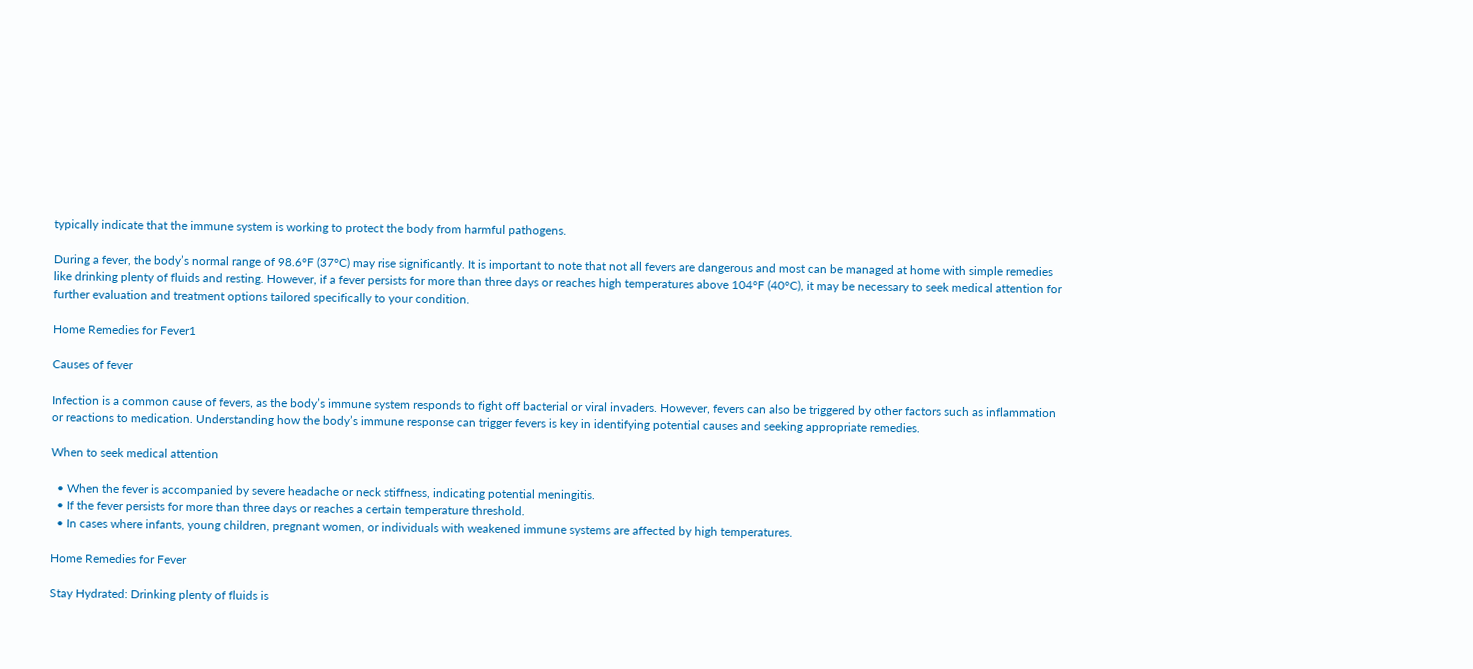typically indicate that the immune system is working to protect the body from harmful pathogens.

During a fever, the body’s normal range of 98.6°F (37°C) may rise significantly. It is important to note that not all fevers are dangerous and most can be managed at home with simple remedies like drinking plenty of fluids and resting. However, if a fever persists for more than three days or reaches high temperatures above 104°F (40°C), it may be necessary to seek medical attention for further evaluation and treatment options tailored specifically to your condition.

Home Remedies for Fever1

Causes of fever

Infection is a common cause of fevers, as the body’s immune system responds to fight off bacterial or viral invaders. However, fevers can also be triggered by other factors such as inflammation or reactions to medication. Understanding how the body’s immune response can trigger fevers is key in identifying potential causes and seeking appropriate remedies.

When to seek medical attention

  • When the fever is accompanied by severe headache or neck stiffness, indicating potential meningitis.
  • If the fever persists for more than three days or reaches a certain temperature threshold.
  • In cases where infants, young children, pregnant women, or individuals with weakened immune systems are affected by high temperatures.

Home Remedies for Fever

Stay Hydrated: Drinking plenty of fluids is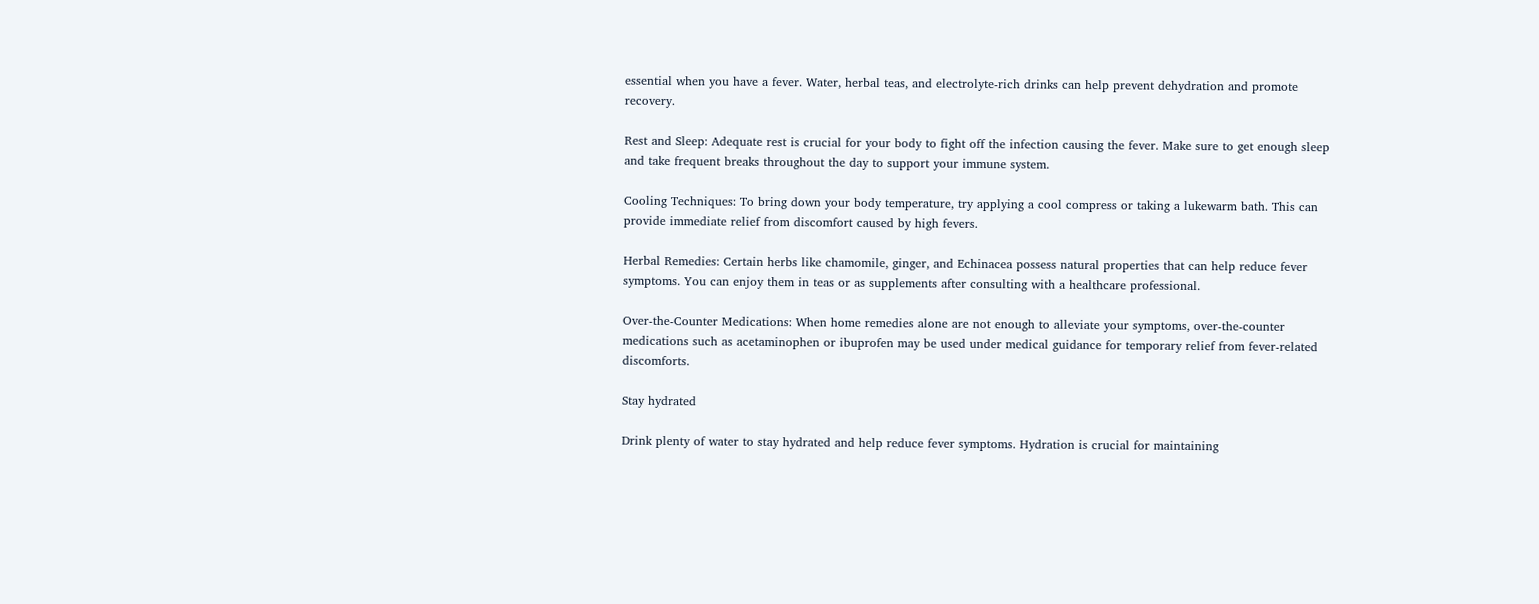essential when you have a fever. Water, herbal teas, and electrolyte-rich drinks can help prevent dehydration and promote recovery.

Rest and Sleep: Adequate rest is crucial for your body to fight off the infection causing the fever. Make sure to get enough sleep and take frequent breaks throughout the day to support your immune system.

Cooling Techniques: To bring down your body temperature, try applying a cool compress or taking a lukewarm bath. This can provide immediate relief from discomfort caused by high fevers.

Herbal Remedies: Certain herbs like chamomile, ginger, and Echinacea possess natural properties that can help reduce fever symptoms. You can enjoy them in teas or as supplements after consulting with a healthcare professional.

Over-the-Counter Medications: When home remedies alone are not enough to alleviate your symptoms, over-the-counter medications such as acetaminophen or ibuprofen may be used under medical guidance for temporary relief from fever-related discomforts.

Stay hydrated

Drink plenty of water to stay hydrated and help reduce fever symptoms. Hydration is crucial for maintaining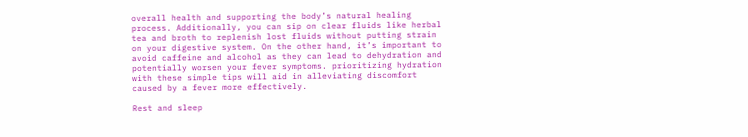overall health and supporting the body’s natural healing process. Additionally, you can sip on clear fluids like herbal tea and broth to replenish lost fluids without putting strain on your digestive system. On the other hand, it’s important to avoid caffeine and alcohol as they can lead to dehydration and potentially worsen your fever symptoms. prioritizing hydration with these simple tips will aid in alleviating discomfort caused by a fever more effectively.

Rest and sleep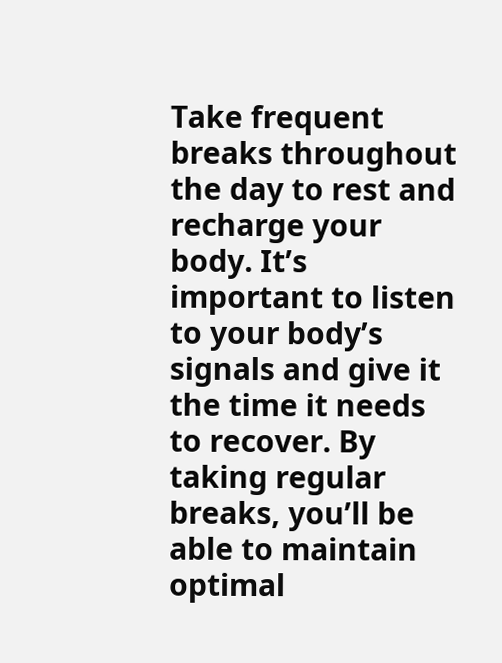Take frequent breaks throughout the day to rest and recharge your body. It’s important to listen to your body’s signals and give it the time it needs to recover. By taking regular breaks, you’ll be able to maintain optimal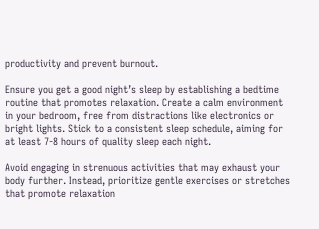productivity and prevent burnout.

Ensure you get a good night’s sleep by establishing a bedtime routine that promotes relaxation. Create a calm environment in your bedroom, free from distractions like electronics or bright lights. Stick to a consistent sleep schedule, aiming for at least 7-8 hours of quality sleep each night.

Avoid engaging in strenuous activities that may exhaust your body further. Instead, prioritize gentle exercises or stretches that promote relaxation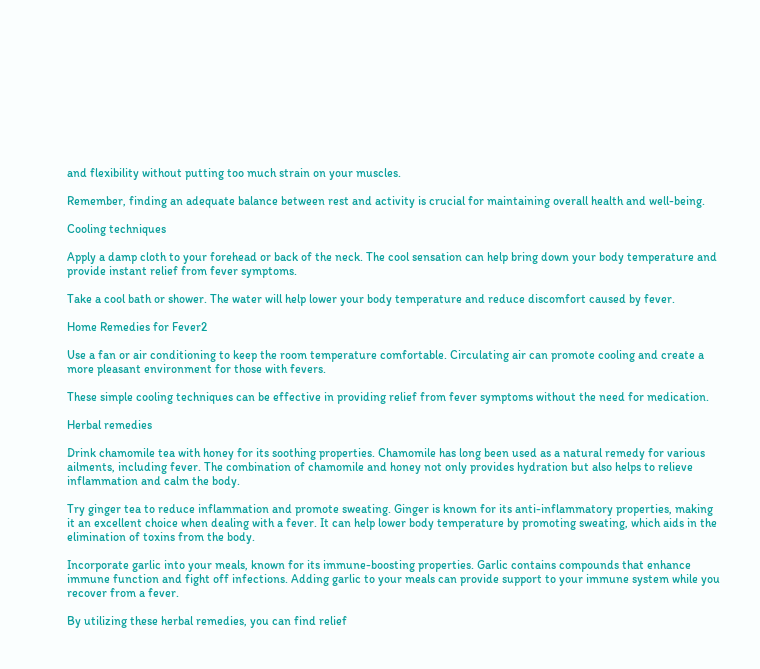and flexibility without putting too much strain on your muscles.

Remember, finding an adequate balance between rest and activity is crucial for maintaining overall health and well-being.

Cooling techniques

Apply a damp cloth to your forehead or back of the neck. The cool sensation can help bring down your body temperature and provide instant relief from fever symptoms.

Take a cool bath or shower. The water will help lower your body temperature and reduce discomfort caused by fever.

Home Remedies for Fever2

Use a fan or air conditioning to keep the room temperature comfortable. Circulating air can promote cooling and create a more pleasant environment for those with fevers.

These simple cooling techniques can be effective in providing relief from fever symptoms without the need for medication.

Herbal remedies

Drink chamomile tea with honey for its soothing properties. Chamomile has long been used as a natural remedy for various ailments, including fever. The combination of chamomile and honey not only provides hydration but also helps to relieve inflammation and calm the body.

Try ginger tea to reduce inflammation and promote sweating. Ginger is known for its anti-inflammatory properties, making it an excellent choice when dealing with a fever. It can help lower body temperature by promoting sweating, which aids in the elimination of toxins from the body.

Incorporate garlic into your meals, known for its immune-boosting properties. Garlic contains compounds that enhance immune function and fight off infections. Adding garlic to your meals can provide support to your immune system while you recover from a fever.

By utilizing these herbal remedies, you can find relief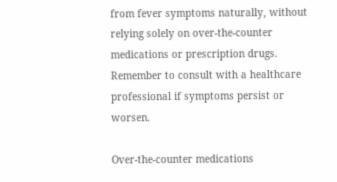from fever symptoms naturally, without relying solely on over-the-counter medications or prescription drugs. Remember to consult with a healthcare professional if symptoms persist or worsen.

Over-the-counter medications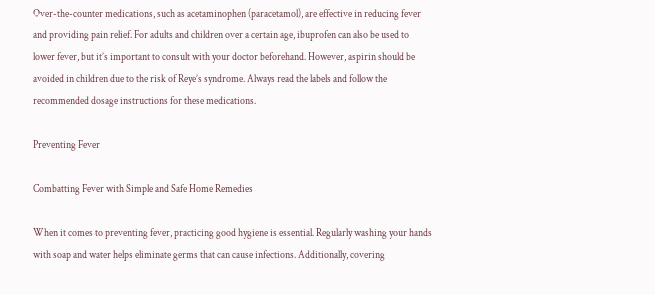Over-the-counter medications, such as acetaminophen (paracetamol), are effective in reducing fever and providing pain relief. For adults and children over a certain age, ibuprofen can also be used to lower fever, but it’s important to consult with your doctor beforehand. However, aspirin should be avoided in children due to the risk of Reye’s syndrome. Always read the labels and follow the recommended dosage instructions for these medications.

Preventing Fever

Combatting Fever with Simple and Safe Home Remedies

When it comes to preventing fever, practicing good hygiene is essential. Regularly washing your hands with soap and water helps eliminate germs that can cause infections. Additionally, covering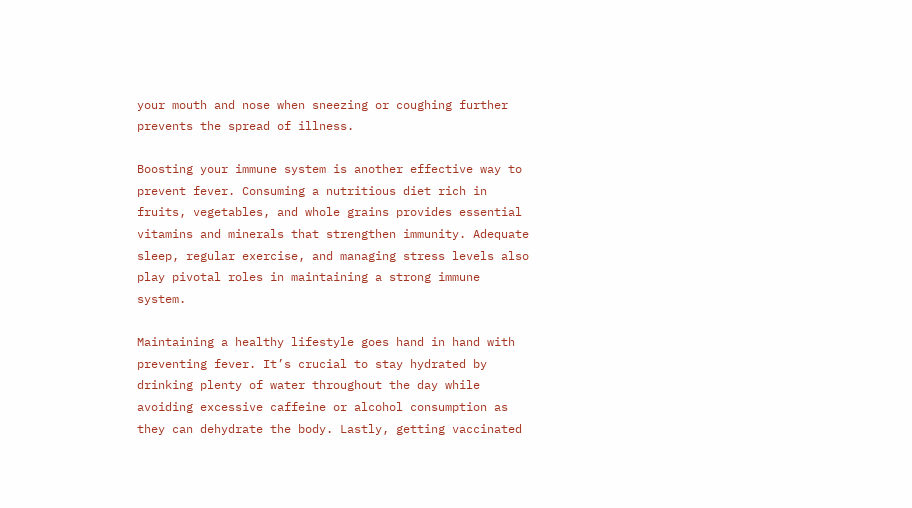your mouth and nose when sneezing or coughing further prevents the spread of illness.

Boosting your immune system is another effective way to prevent fever. Consuming a nutritious diet rich in fruits, vegetables, and whole grains provides essential vitamins and minerals that strengthen immunity. Adequate sleep, regular exercise, and managing stress levels also play pivotal roles in maintaining a strong immune system.

Maintaining a healthy lifestyle goes hand in hand with preventing fever. It’s crucial to stay hydrated by drinking plenty of water throughout the day while avoiding excessive caffeine or alcohol consumption as they can dehydrate the body. Lastly, getting vaccinated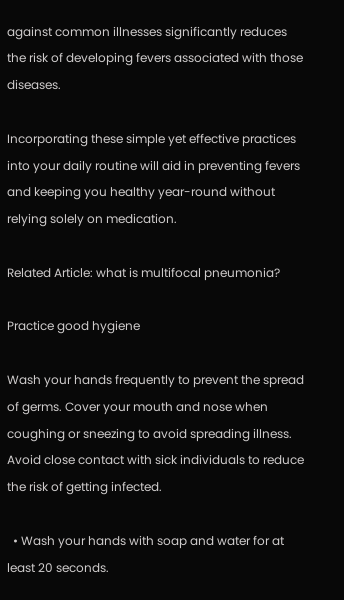against common illnesses significantly reduces the risk of developing fevers associated with those diseases.

Incorporating these simple yet effective practices into your daily routine will aid in preventing fevers and keeping you healthy year-round without relying solely on medication.

Related Article: what is multifocal pneumonia?

Practice good hygiene

Wash your hands frequently to prevent the spread of germs. Cover your mouth and nose when coughing or sneezing to avoid spreading illness. Avoid close contact with sick individuals to reduce the risk of getting infected.

  • Wash your hands with soap and water for at least 20 seconds.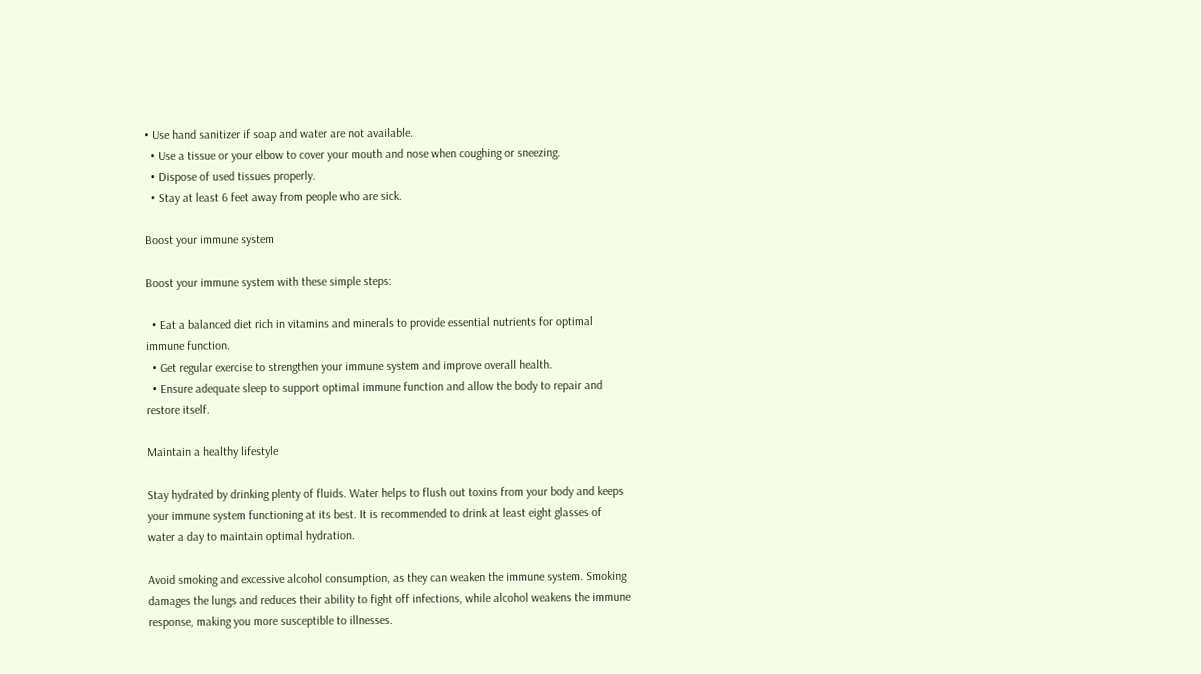• Use hand sanitizer if soap and water are not available.
  • Use a tissue or your elbow to cover your mouth and nose when coughing or sneezing.
  • Dispose of used tissues properly.
  • Stay at least 6 feet away from people who are sick.

Boost your immune system

Boost your immune system with these simple steps:

  • Eat a balanced diet rich in vitamins and minerals to provide essential nutrients for optimal immune function.
  • Get regular exercise to strengthen your immune system and improve overall health.
  • Ensure adequate sleep to support optimal immune function and allow the body to repair and restore itself.

Maintain a healthy lifestyle

Stay hydrated by drinking plenty of fluids. Water helps to flush out toxins from your body and keeps your immune system functioning at its best. It is recommended to drink at least eight glasses of water a day to maintain optimal hydration.

Avoid smoking and excessive alcohol consumption, as they can weaken the immune system. Smoking damages the lungs and reduces their ability to fight off infections, while alcohol weakens the immune response, making you more susceptible to illnesses.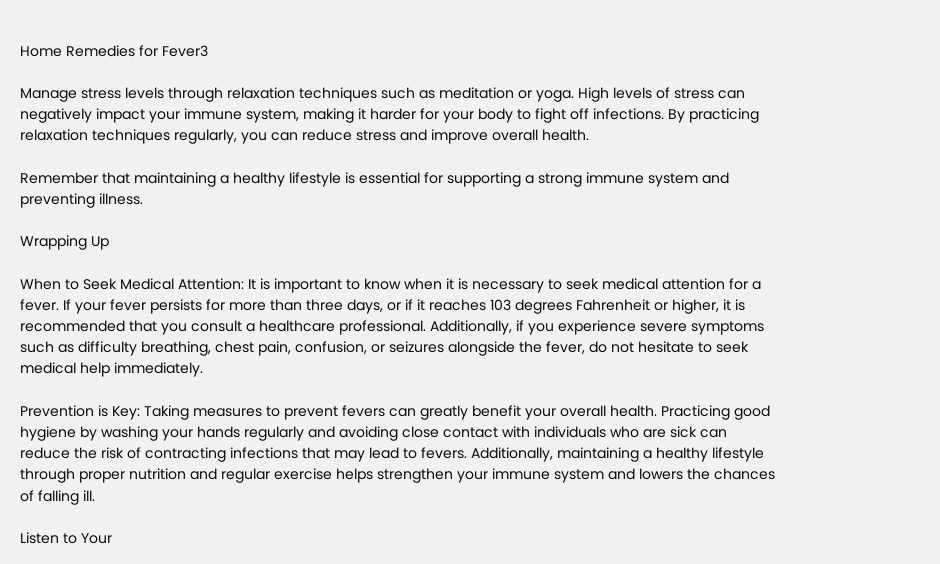Home Remedies for Fever3

Manage stress levels through relaxation techniques such as meditation or yoga. High levels of stress can negatively impact your immune system, making it harder for your body to fight off infections. By practicing relaxation techniques regularly, you can reduce stress and improve overall health.

Remember that maintaining a healthy lifestyle is essential for supporting a strong immune system and preventing illness.

Wrapping Up

When to Seek Medical Attention: It is important to know when it is necessary to seek medical attention for a fever. If your fever persists for more than three days, or if it reaches 103 degrees Fahrenheit or higher, it is recommended that you consult a healthcare professional. Additionally, if you experience severe symptoms such as difficulty breathing, chest pain, confusion, or seizures alongside the fever, do not hesitate to seek medical help immediately.

Prevention is Key: Taking measures to prevent fevers can greatly benefit your overall health. Practicing good hygiene by washing your hands regularly and avoiding close contact with individuals who are sick can reduce the risk of contracting infections that may lead to fevers. Additionally, maintaining a healthy lifestyle through proper nutrition and regular exercise helps strengthen your immune system and lowers the chances of falling ill.

Listen to Your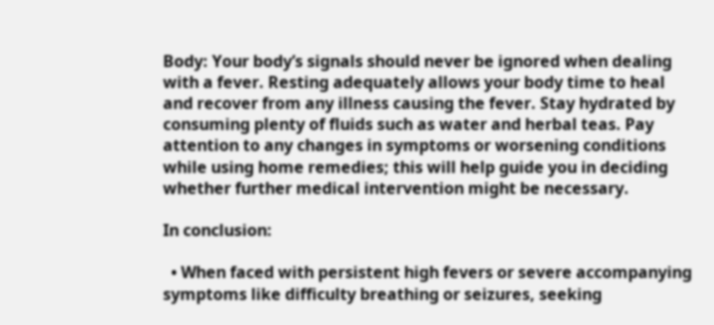Body: Your body’s signals should never be ignored when dealing with a fever. Resting adequately allows your body time to heal and recover from any illness causing the fever. Stay hydrated by consuming plenty of fluids such as water and herbal teas. Pay attention to any changes in symptoms or worsening conditions while using home remedies; this will help guide you in deciding whether further medical intervention might be necessary.

In conclusion:

  • When faced with persistent high fevers or severe accompanying symptoms like difficulty breathing or seizures, seeking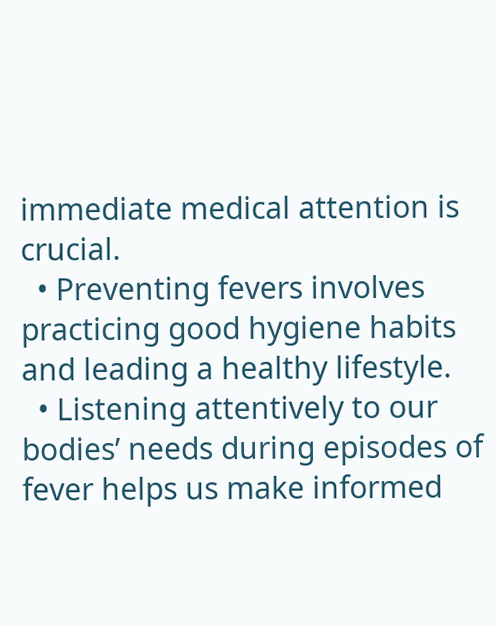immediate medical attention is crucial.
  • Preventing fevers involves practicing good hygiene habits and leading a healthy lifestyle.
  • Listening attentively to our bodies’ needs during episodes of fever helps us make informed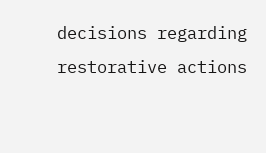decisions regarding restorative actions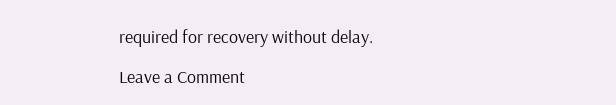required for recovery without delay.

Leave a Comment